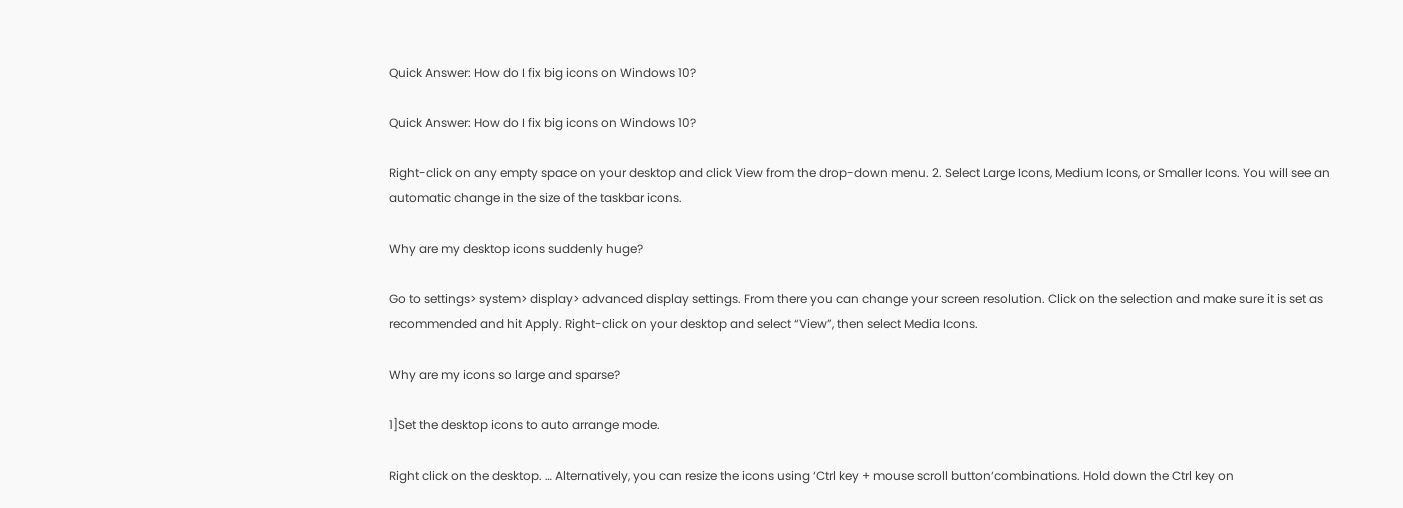Quick Answer: How do I fix big icons on Windows 10?

Quick Answer: How do I fix big icons on Windows 10?

Right-click on any empty space on your desktop and click View from the drop-down menu. 2. Select Large Icons, Medium Icons, or Smaller Icons. You will see an automatic change in the size of the taskbar icons.

Why are my desktop icons suddenly huge?

Go to settings> system> display> advanced display settings. From there you can change your screen resolution. Click on the selection and make sure it is set as recommended and hit Apply. Right-click on your desktop and select “View”, then select Media Icons.

Why are my icons so large and sparse?

1]Set the desktop icons to auto arrange mode.

Right click on the desktop. … Alternatively, you can resize the icons using ‘Ctrl key + mouse scroll button‘combinations. Hold down the Ctrl key on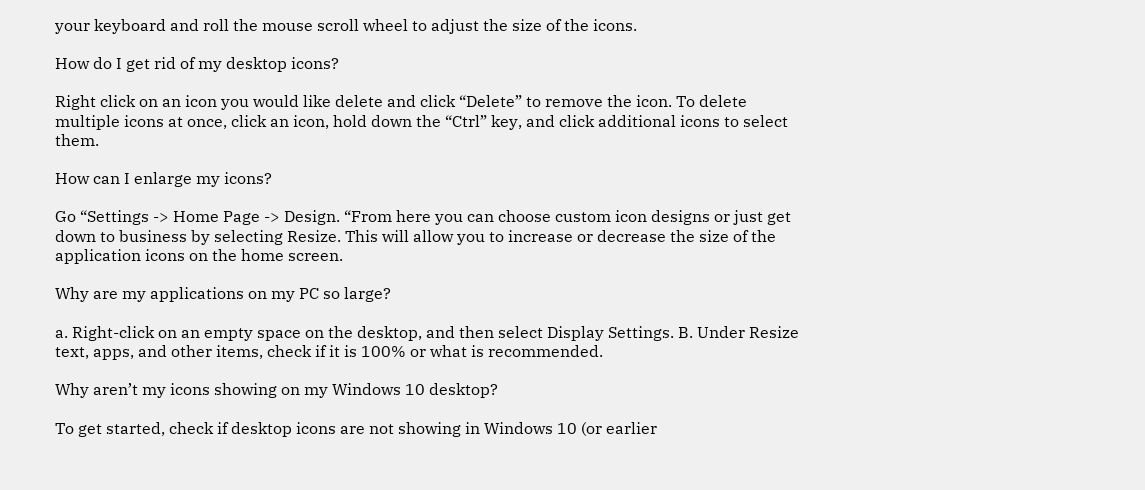your keyboard and roll the mouse scroll wheel to adjust the size of the icons.

How do I get rid of my desktop icons?

Right click on an icon you would like delete and click “Delete” to remove the icon. To delete multiple icons at once, click an icon, hold down the “Ctrl” key, and click additional icons to select them.

How can I enlarge my icons?

Go “Settings -> Home Page -> Design. “From here you can choose custom icon designs or just get down to business by selecting Resize. This will allow you to increase or decrease the size of the application icons on the home screen.

Why are my applications on my PC so large?

a. Right-click on an empty space on the desktop, and then select Display Settings. B. Under Resize text, apps, and other items, check if it is 100% or what is recommended.

Why aren’t my icons showing on my Windows 10 desktop?

To get started, check if desktop icons are not showing in Windows 10 (or earlier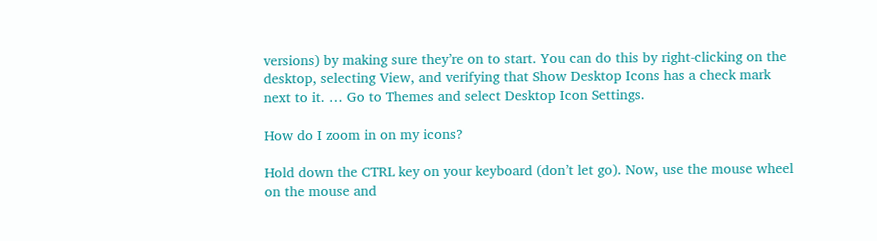versions) by making sure they’re on to start. You can do this by right-clicking on the desktop, selecting View, and verifying that Show Desktop Icons has a check mark next to it. … Go to Themes and select Desktop Icon Settings.

How do I zoom in on my icons?

Hold down the CTRL key on your keyboard (don’t let go). Now, use the mouse wheel on the mouse and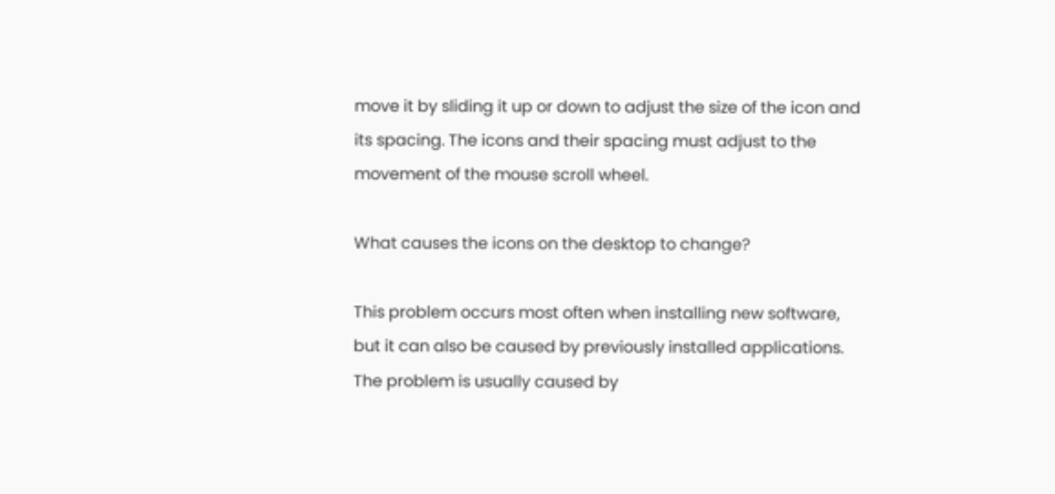move it by sliding it up or down to adjust the size of the icon and its spacing. The icons and their spacing must adjust to the movement of the mouse scroll wheel.

What causes the icons on the desktop to change?

This problem occurs most often when installing new software, but it can also be caused by previously installed applications. The problem is usually caused by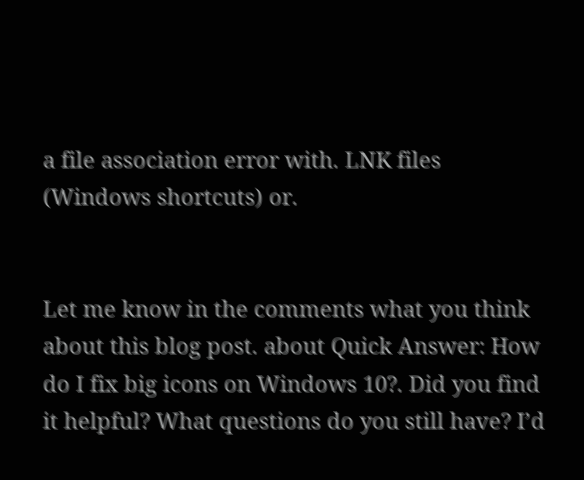a file association error with. LNK files (Windows shortcuts) or.


Let me know in the comments what you think about this blog post. about Quick Answer: How do I fix big icons on Windows 10?. Did you find it helpful? What questions do you still have? I’d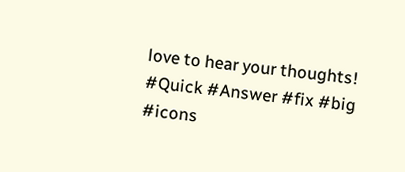love to hear your thoughts!
#Quick #Answer #fix #big #icons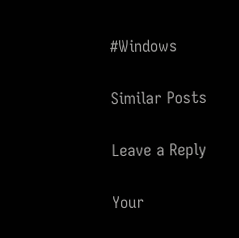#Windows

Similar Posts

Leave a Reply

Your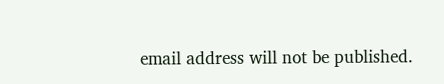email address will not be published.